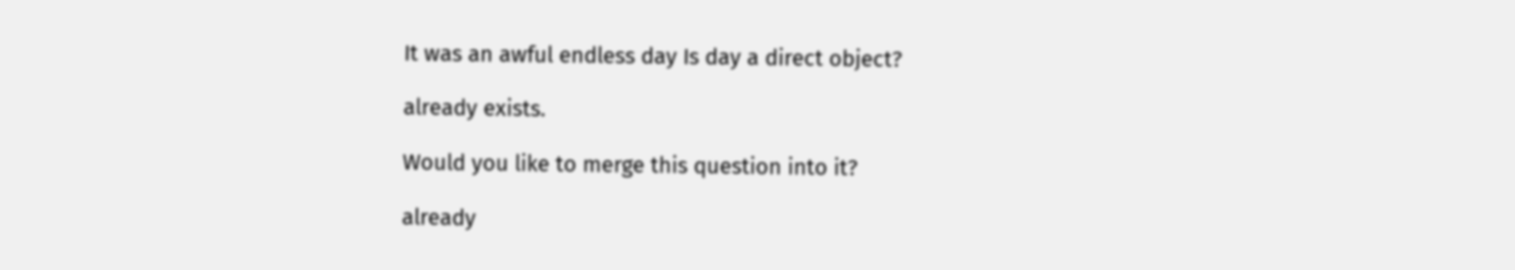It was an awful endless day Is day a direct object?

already exists.

Would you like to merge this question into it?

already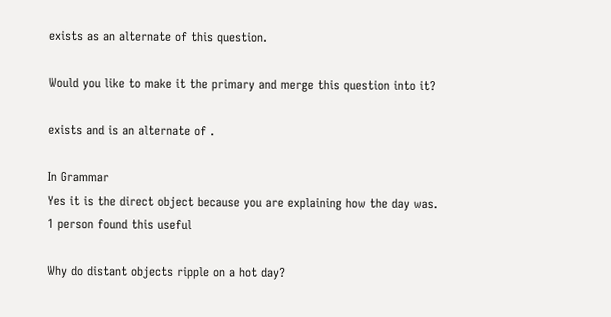exists as an alternate of this question.

Would you like to make it the primary and merge this question into it?

exists and is an alternate of .

In Grammar
Yes it is the direct object because you are explaining how the day was.
1 person found this useful

Why do distant objects ripple on a hot day?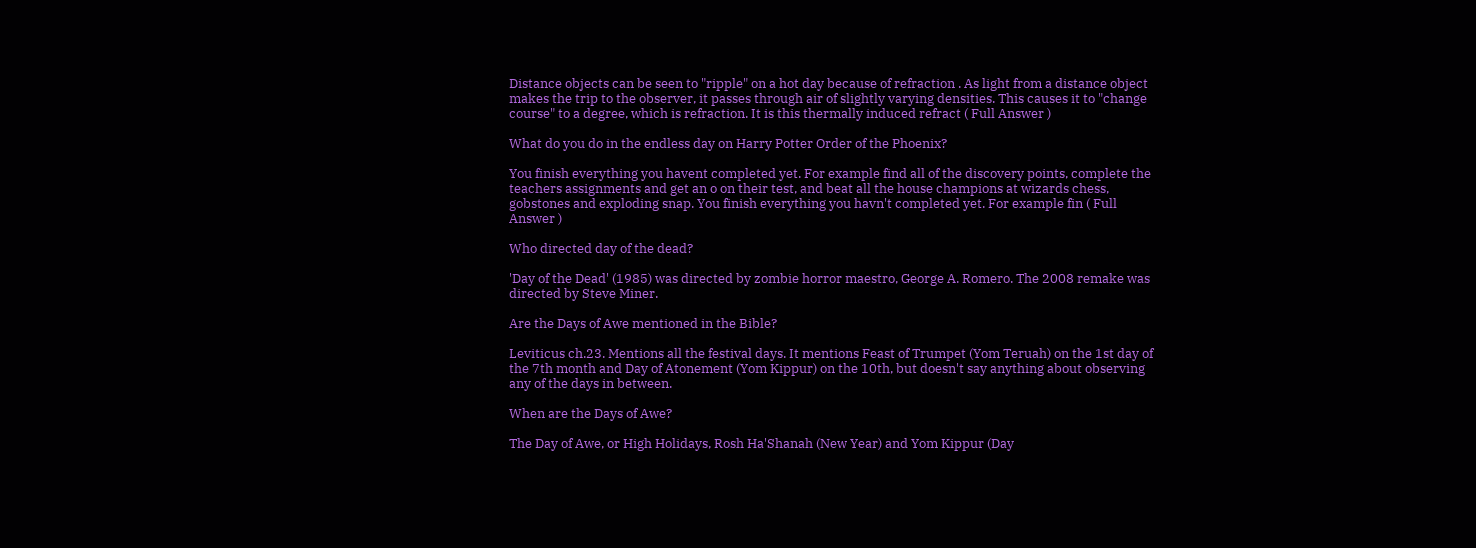Distance objects can be seen to "ripple" on a hot day because of refraction . As light from a distance object makes the trip to the observer, it passes through air of slightly varying densities. This causes it to "change course" to a degree, which is refraction. It is this thermally induced refract ( Full Answer )

What do you do in the endless day on Harry Potter Order of the Phoenix?

You finish everything you havent completed yet. For example find all of the discovery points, complete the teachers assignments and get an o on their test, and beat all the house champions at wizards chess, gobstones and exploding snap. You finish everything you havn't completed yet. For example fin ( Full Answer )

Who directed day of the dead?

'Day of the Dead' (1985) was directed by zombie horror maestro, George A. Romero. The 2008 remake was directed by Steve Miner.

Are the Days of Awe mentioned in the Bible?

Leviticus ch.23. Mentions all the festival days. It mentions Feast of Trumpet (Yom Teruah) on the 1st day of the 7th month and Day of Atonement (Yom Kippur) on the 10th, but doesn't say anything about observing any of the days in between.

When are the Days of Awe?

The Day of Awe, or High Holidays, Rosh Ha'Shanah (New Year) and Yom Kippur (Day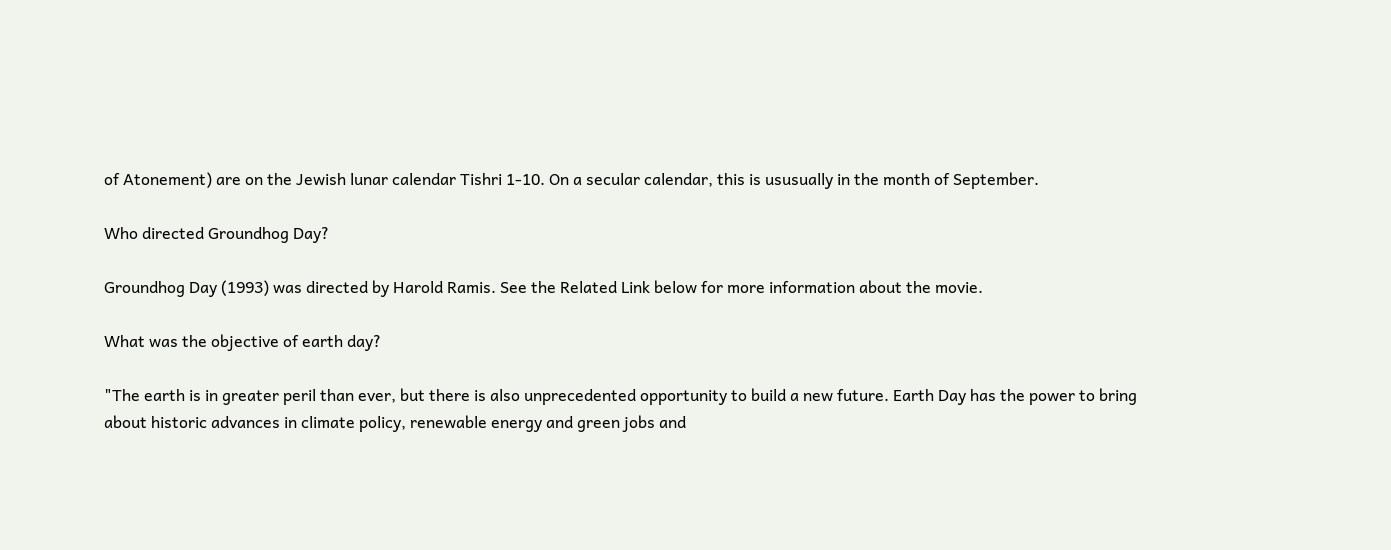of Atonement) are on the Jewish lunar calendar Tishri 1-10. On a secular calendar, this is ususually in the month of September.

Who directed Groundhog Day?

Groundhog Day (1993) was directed by Harold Ramis. See the Related Link below for more information about the movie.

What was the objective of earth day?

"The earth is in greater peril than ever, but there is also unprecedented opportunity to build a new future. Earth Day has the power to bring about historic advances in climate policy, renewable energy and green jobs and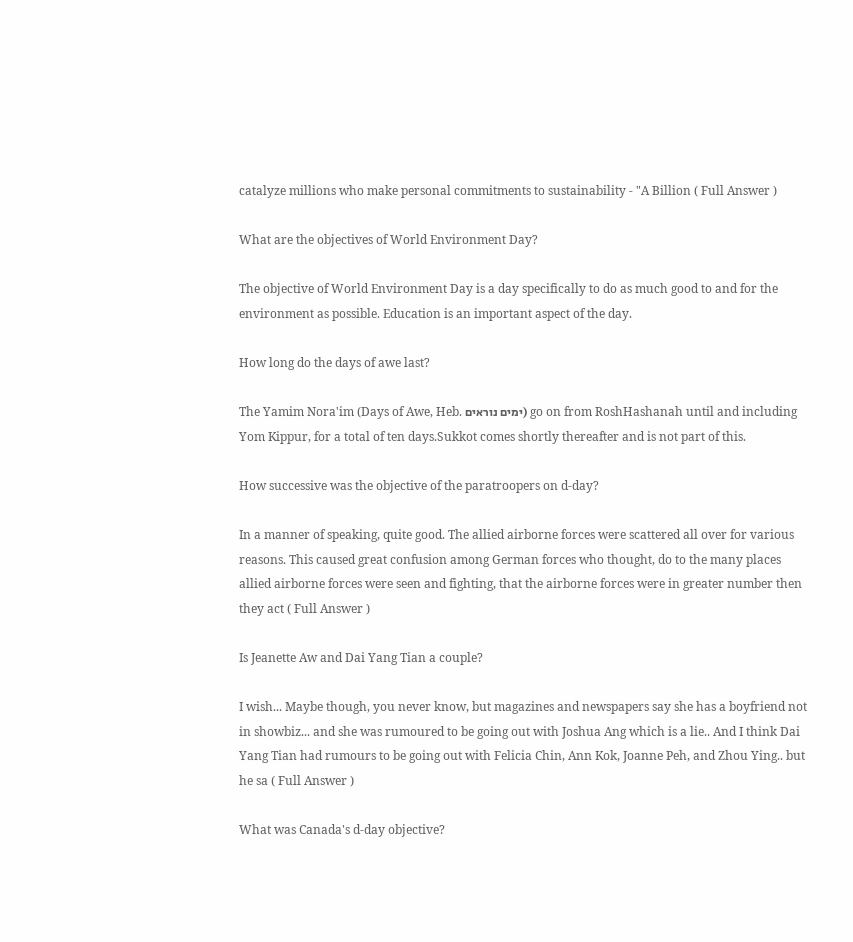catalyze millions who make personal commitments to sustainability - "A Billion ( Full Answer )

What are the objectives of World Environment Day?

The objective of World Environment Day is a day specifically to do as much good to and for the environment as possible. Education is an important aspect of the day.

How long do the days of awe last?

The Yamim Nora'im (Days of Awe, Heb. ימים נוראים) go on from RoshHashanah until and including Yom Kippur, for a total of ten days.Sukkot comes shortly thereafter and is not part of this.

How successive was the objective of the paratroopers on d-day?

In a manner of speaking, quite good. The allied airborne forces were scattered all over for various reasons. This caused great confusion among German forces who thought, do to the many places allied airborne forces were seen and fighting, that the airborne forces were in greater number then they act ( Full Answer )

Is Jeanette Aw and Dai Yang Tian a couple?

I wish... Maybe though, you never know, but magazines and newspapers say she has a boyfriend not in showbiz... and she was rumoured to be going out with Joshua Ang which is a lie.. And I think Dai Yang Tian had rumours to be going out with Felicia Chin, Ann Kok, Joanne Peh, and Zhou Ying.. but he sa ( Full Answer )

What was Canada's d-day objective?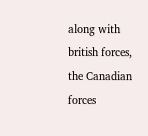along with british forces, the Canadian forces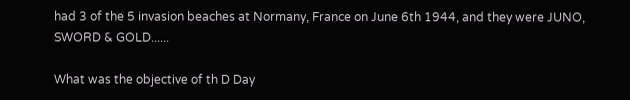had 3 of the 5 invasion beaches at Normany, France on June 6th 1944, and they were JUNO, SWORD & GOLD......

What was the objective of th D Day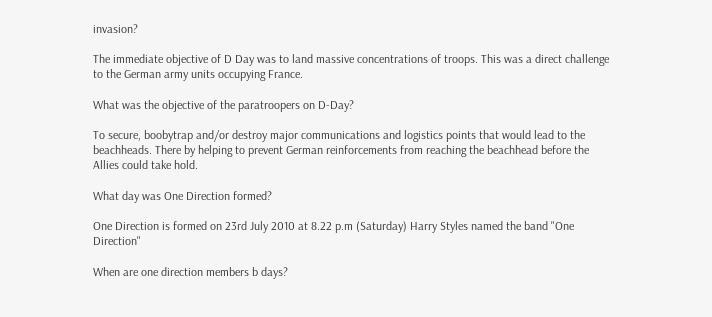invasion?

The immediate objective of D Day was to land massive concentrations of troops. This was a direct challenge to the German army units occupying France.

What was the objective of the paratroopers on D-Day?

To secure, boobytrap and/or destroy major communications and logistics points that would lead to the beachheads. There by helping to prevent German reinforcements from reaching the beachhead before the Allies could take hold.

What day was One Direction formed?

One Direction is formed on 23rd July 2010 at 8.22 p.m (Saturday) Harry Styles named the band "One Direction"

When are one direction members b days?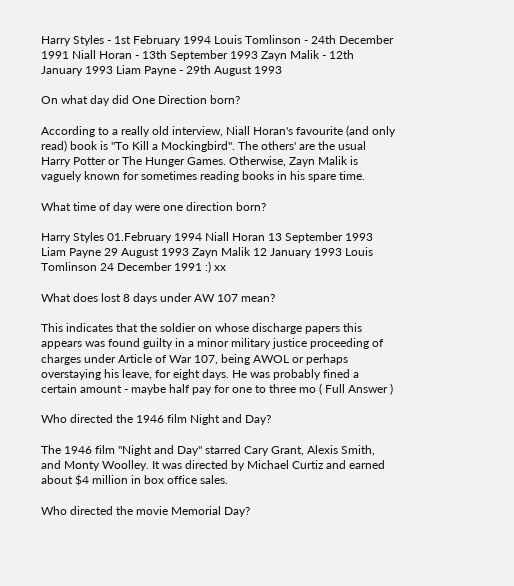Harry Styles - 1st February 1994 Louis Tomlinson - 24th December 1991 Niall Horan - 13th September 1993 Zayn Malik - 12th January 1993 Liam Payne - 29th August 1993

On what day did One Direction born?

According to a really old interview, Niall Horan's favourite (and only read) book is "To Kill a Mockingbird". The others' are the usual Harry Potter or The Hunger Games. Otherwise, Zayn Malik is vaguely known for sometimes reading books in his spare time.

What time of day were one direction born?

Harry Styles 01.February 1994 Niall Horan 13 September 1993 Liam Payne 29 August 1993 Zayn Malik 12 January 1993 Louis Tomlinson 24 December 1991 :) xx

What does lost 8 days under AW 107 mean?

This indicates that the soldier on whose discharge papers this appears was found guilty in a minor military justice proceeding of charges under Article of War 107, being AWOL or perhaps overstaying his leave, for eight days. He was probably fined a certain amount - maybe half pay for one to three mo ( Full Answer )

Who directed the 1946 film Night and Day?

The 1946 film "Night and Day" starred Cary Grant, Alexis Smith, and Monty Woolley. It was directed by Michael Curtiz and earned about $4 million in box office sales.

Who directed the movie Memorial Day?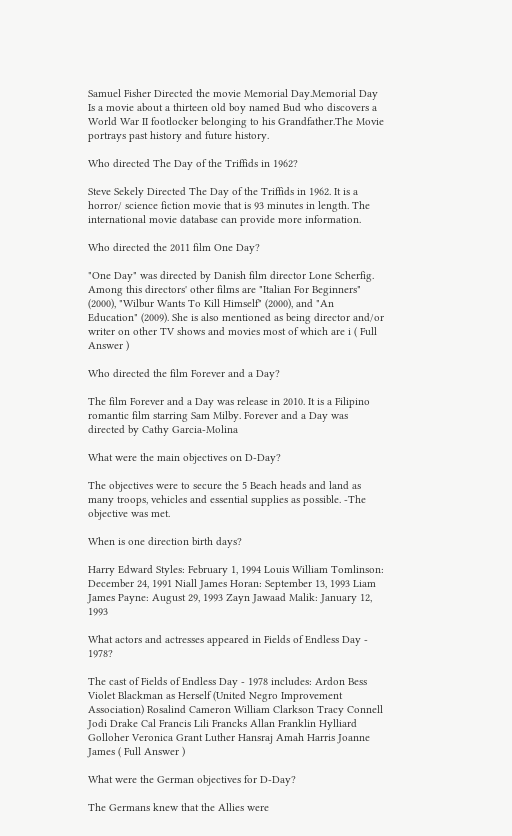Samuel Fisher Directed the movie Memorial Day.Memorial Day Is a movie about a thirteen old boy named Bud who discovers a World War II footlocker belonging to his Grandfather.The Movie portrays past history and future history.

Who directed The Day of the Triffids in 1962?

Steve Sekely Directed The Day of the Triffids in 1962. It is a horror/ science fiction movie that is 93 minutes in length. The international movie database can provide more information.

Who directed the 2011 film One Day?

"One Day" was directed by Danish film director Lone Scherfig. Among this directors' other films are "Italian For Beginners" (2000), "Wilbur Wants To Kill Himself" (2000), and "An Education" (2009). She is also mentioned as being director and/or writer on other TV shows and movies most of which are i ( Full Answer )

Who directed the film Forever and a Day?

The film Forever and a Day was release in 2010. It is a Filipino romantic film starring Sam Milby. Forever and a Day was directed by Cathy Garcia-Molina

What were the main objectives on D-Day?

The objectives were to secure the 5 Beach heads and land as many troops, vehicles and essential supplies as possible. -The objective was met.

When is one direction birth days?

Harry Edward Styles: February 1, 1994 Louis William Tomlinson: December 24, 1991 Niall James Horan: September 13, 1993 Liam James Payne: August 29, 1993 Zayn Jawaad Malik: January 12, 1993

What actors and actresses appeared in Fields of Endless Day - 1978?

The cast of Fields of Endless Day - 1978 includes: Ardon Bess Violet Blackman as Herself (United Negro Improvement Association) Rosalind Cameron William Clarkson Tracy Connell Jodi Drake Cal Francis Lili Francks Allan Franklin Hylliard Golloher Veronica Grant Luther Hansraj Amah Harris Joanne James ( Full Answer )

What were the German objectives for D-Day?

The Germans knew that the Allies were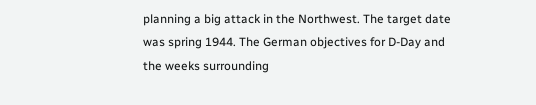planning a big attack in the Northwest. The target date was spring 1944. The German objectives for D-Day and the weeks surrounding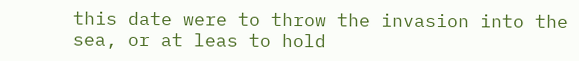this date were to throw the invasion into the sea, or at leas to hold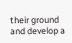their ground and develop a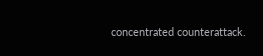concentrated counterattack.